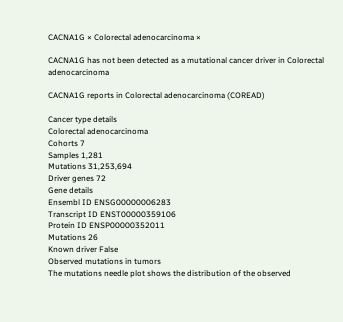CACNA1G × Colorectal adenocarcinoma ×

CACNA1G has not been detected as a mutational cancer driver in Colorectal adenocarcinoma

CACNA1G reports in Colorectal adenocarcinoma (COREAD)

Cancer type details
Colorectal adenocarcinoma
Cohorts 7
Samples 1,281
Mutations 31,253,694
Driver genes 72
Gene details
Ensembl ID ENSG00000006283
Transcript ID ENST00000359106
Protein ID ENSP00000352011
Mutations 26
Known driver False
Observed mutations in tumors
The mutations needle plot shows the distribution of the observed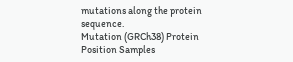mutations along the protein sequence.
Mutation (GRCh38) Protein Position Samples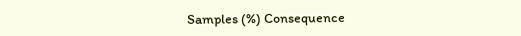Samples (%) Consequence